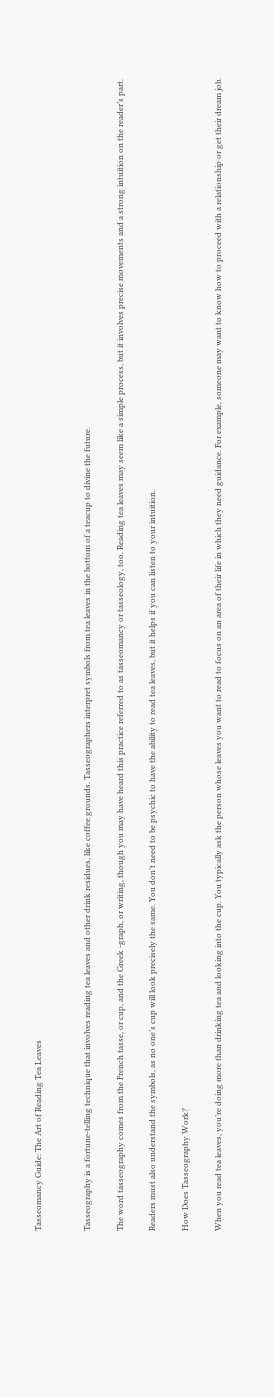Tasseomancy Guide: The Art of Reading Tea Leaves


Tasseography is a fortune-telling technique that involves reading tea leaves and other drink residues, like coffee grounds. Tasseographers interpret symbols from tea leaves in the bottom of a teacup to divine the future.

The word tasseography comes from the French tasse, or cup, and the Greek -graph, or writing, though you may have heard this practice referred to as tasseomancy or tasseology, too. Reading tea leaves may seem like a simple process, but it involves precise movements and a strong intuition on the reader’s part.

Readers must also understand the symbols, as no one’s cup will look precisely the same. You don’t need to be psychic to have the ability to read tea leaves, but it helps if you can listen to your intuition.

How Does Tasseography Work?

When you read tea leaves, you’re doing more than drinking tea and looking into the cup. You typically ask the person whose leaves you want to read to focus on an area of their life in which they need guidance. For example, someone may want to know how to proceed with a relationship or get their dream job.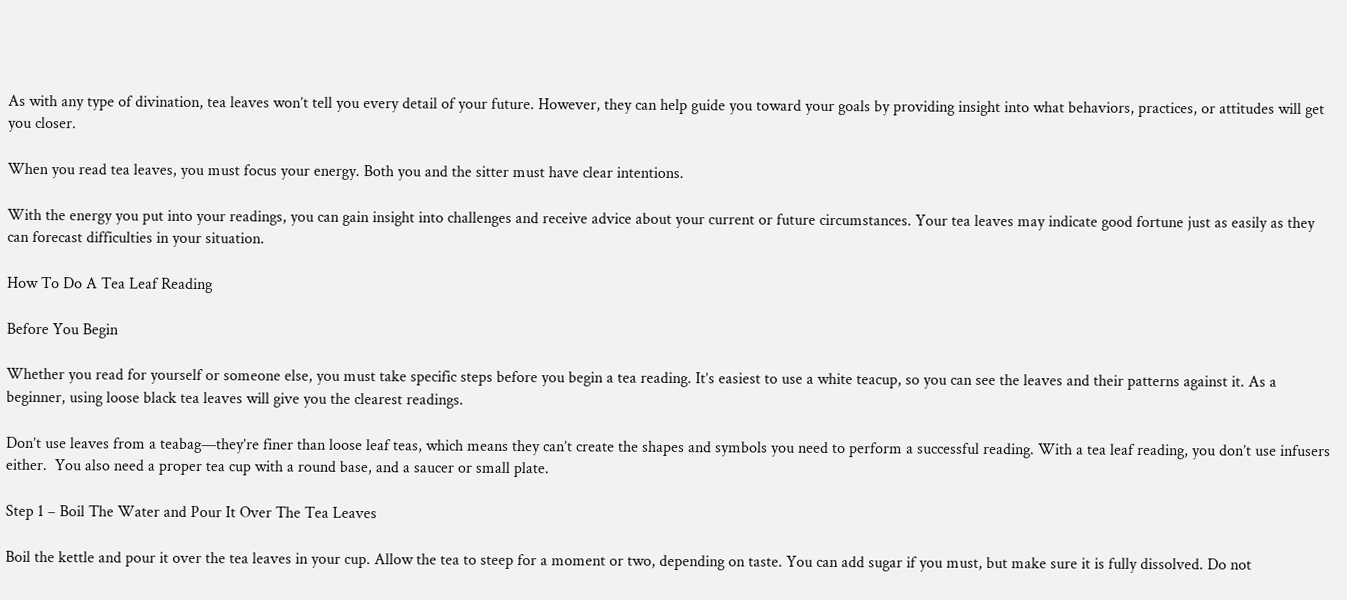As with any type of divination, tea leaves won’t tell you every detail of your future. However, they can help guide you toward your goals by providing insight into what behaviors, practices, or attitudes will get you closer.

When you read tea leaves, you must focus your energy. Both you and the sitter must have clear intentions.

With the energy you put into your readings, you can gain insight into challenges and receive advice about your current or future circumstances. Your tea leaves may indicate good fortune just as easily as they can forecast difficulties in your situation.

How To Do A Tea Leaf Reading

Before You Begin

Whether you read for yourself or someone else, you must take specific steps before you begin a tea reading. It’s easiest to use a white teacup, so you can see the leaves and their patterns against it. As a beginner, using loose black tea leaves will give you the clearest readings.

Don’t use leaves from a teabag—they’re finer than loose leaf teas, which means they can’t create the shapes and symbols you need to perform a successful reading. With a tea leaf reading, you don’t use infusers either.  You also need a proper tea cup with a round base, and a saucer or small plate.

Step 1 – Boil The Water and Pour It Over The Tea Leaves

Boil the kettle and pour it over the tea leaves in your cup. Allow the tea to steep for a moment or two, depending on taste. You can add sugar if you must, but make sure it is fully dissolved. Do not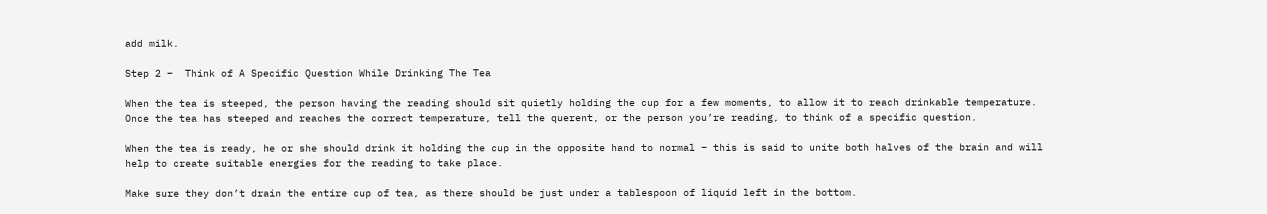add milk.

Step 2 –  Think of A Specific Question While Drinking The Tea

When the tea is steeped, the person having the reading should sit quietly holding the cup for a few moments, to allow it to reach drinkable temperature. Once the tea has steeped and reaches the correct temperature, tell the querent, or the person you’re reading, to think of a specific question.

When the tea is ready, he or she should drink it holding the cup in the opposite hand to normal – this is said to unite both halves of the brain and will help to create suitable energies for the reading to take place.

Make sure they don’t drain the entire cup of tea, as there should be just under a tablespoon of liquid left in the bottom.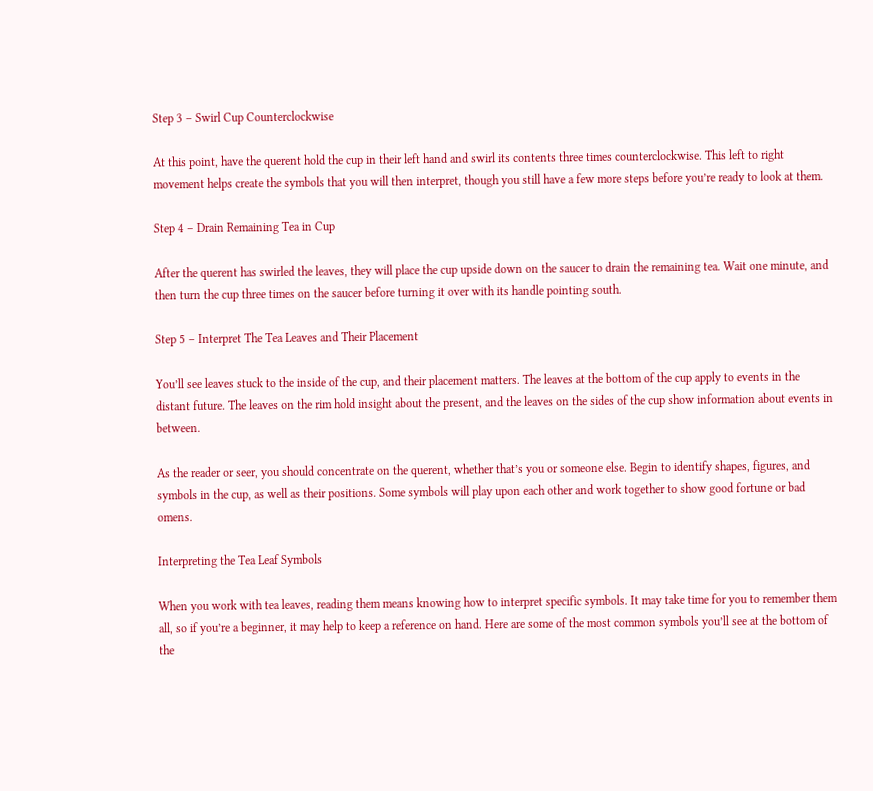Step 3 – Swirl Cup Counterclockwise

At this point, have the querent hold the cup in their left hand and swirl its contents three times counterclockwise. This left to right movement helps create the symbols that you will then interpret, though you still have a few more steps before you’re ready to look at them.

Step 4 – Drain Remaining Tea in Cup

After the querent has swirled the leaves, they will place the cup upside down on the saucer to drain the remaining tea. Wait one minute, and then turn the cup three times on the saucer before turning it over with its handle pointing south.

Step 5 – Interpret The Tea Leaves and Their Placement

You’ll see leaves stuck to the inside of the cup, and their placement matters. The leaves at the bottom of the cup apply to events in the distant future. The leaves on the rim hold insight about the present, and the leaves on the sides of the cup show information about events in between.

As the reader or seer, you should concentrate on the querent, whether that’s you or someone else. Begin to identify shapes, figures, and symbols in the cup, as well as their positions. Some symbols will play upon each other and work together to show good fortune or bad omens.

Interpreting the Tea Leaf Symbols

When you work with tea leaves, reading them means knowing how to interpret specific symbols. It may take time for you to remember them all, so if you’re a beginner, it may help to keep a reference on hand. Here are some of the most common symbols you’ll see at the bottom of the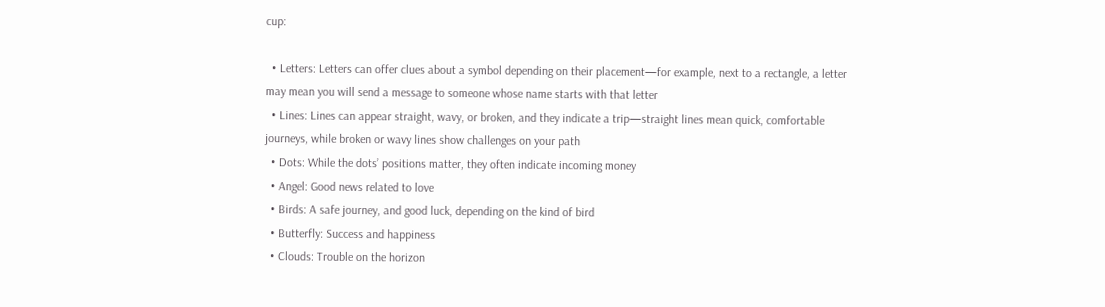cup:

  • Letters: Letters can offer clues about a symbol depending on their placement—for example, next to a rectangle, a letter may mean you will send a message to someone whose name starts with that letter
  • Lines: Lines can appear straight, wavy, or broken, and they indicate a trip—straight lines mean quick, comfortable journeys, while broken or wavy lines show challenges on your path
  • Dots: While the dots’ positions matter, they often indicate incoming money
  • Angel: Good news related to love
  • Birds: A safe journey, and good luck, depending on the kind of bird
  • Butterfly: Success and happiness
  • Clouds: Trouble on the horizon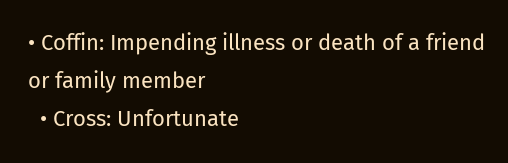• Coffin: Impending illness or death of a friend or family member
  • Cross: Unfortunate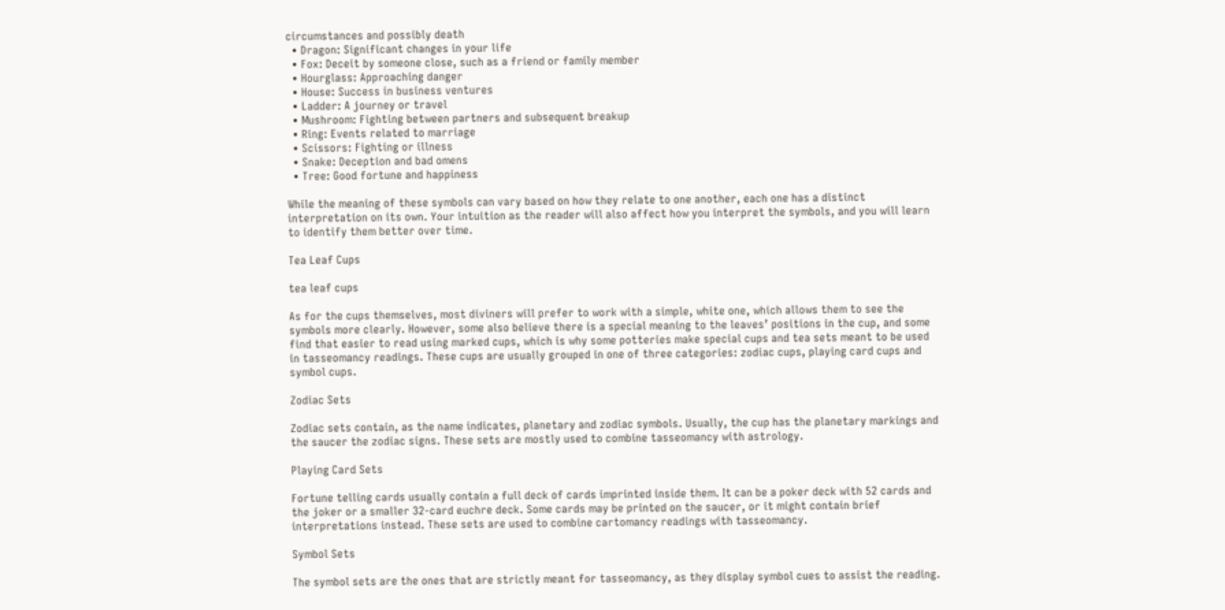circumstances and possibly death
  • Dragon: Significant changes in your life
  • Fox: Deceit by someone close, such as a friend or family member
  • Hourglass: Approaching danger
  • House: Success in business ventures
  • Ladder: A journey or travel
  • Mushroom: Fighting between partners and subsequent breakup
  • Ring: Events related to marriage
  • Scissors: Fighting or illness
  • Snake: Deception and bad omens
  • Tree: Good fortune and happiness

While the meaning of these symbols can vary based on how they relate to one another, each one has a distinct interpretation on its own. Your intuition as the reader will also affect how you interpret the symbols, and you will learn to identify them better over time.

Tea Leaf Cups

tea leaf cups

As for the cups themselves, most diviners will prefer to work with a simple, white one, which allows them to see the symbols more clearly. However, some also believe there is a special meaning to the leaves’ positions in the cup, and some find that easier to read using marked cups, which is why some potteries make special cups and tea sets meant to be used in tasseomancy readings. These cups are usually grouped in one of three categories: zodiac cups, playing card cups and symbol cups.

Zodiac Sets

Zodiac sets contain, as the name indicates, planetary and zodiac symbols. Usually, the cup has the planetary markings and the saucer the zodiac signs. These sets are mostly used to combine tasseomancy with astrology.

Playing Card Sets

Fortune telling cards usually contain a full deck of cards imprinted inside them. It can be a poker deck with 52 cards and the joker or a smaller 32-card euchre deck. Some cards may be printed on the saucer, or it might contain brief interpretations instead. These sets are used to combine cartomancy readings with tasseomancy.

Symbol Sets

The symbol sets are the ones that are strictly meant for tasseomancy, as they display symbol cues to assist the reading.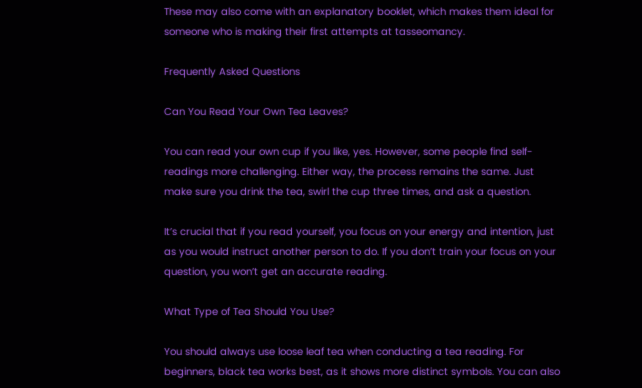These may also come with an explanatory booklet, which makes them ideal for someone who is making their first attempts at tasseomancy.

Frequently Asked Questions

Can You Read Your Own Tea Leaves?

You can read your own cup if you like, yes. However, some people find self-readings more challenging. Either way, the process remains the same. Just make sure you drink the tea, swirl the cup three times, and ask a question.

It’s crucial that if you read yourself, you focus on your energy and intention, just as you would instruct another person to do. If you don’t train your focus on your question, you won’t get an accurate reading.

What Type of Tea Should You Use?

You should always use loose leaf tea when conducting a tea reading. For beginners, black tea works best, as it shows more distinct symbols. You can also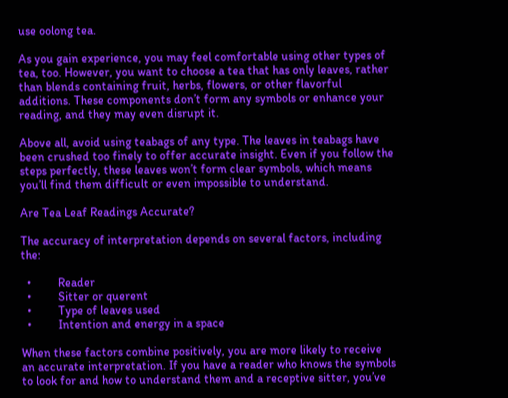use oolong tea.

As you gain experience, you may feel comfortable using other types of tea, too. However, you want to choose a tea that has only leaves, rather than blends containing fruit, herbs, flowers, or other flavorful additions. These components don’t form any symbols or enhance your reading, and they may even disrupt it.

Above all, avoid using teabags of any type. The leaves in teabags have been crushed too finely to offer accurate insight. Even if you follow the steps perfectly, these leaves won’t form clear symbols, which means you’ll find them difficult or even impossible to understand.

Are Tea Leaf Readings Accurate?

The accuracy of interpretation depends on several factors, including the:

  •         Reader
  •         Sitter or querent
  •         Type of leaves used
  •         Intention and energy in a space

When these factors combine positively, you are more likely to receive an accurate interpretation. If you have a reader who knows the symbols to look for and how to understand them and a receptive sitter, you’ve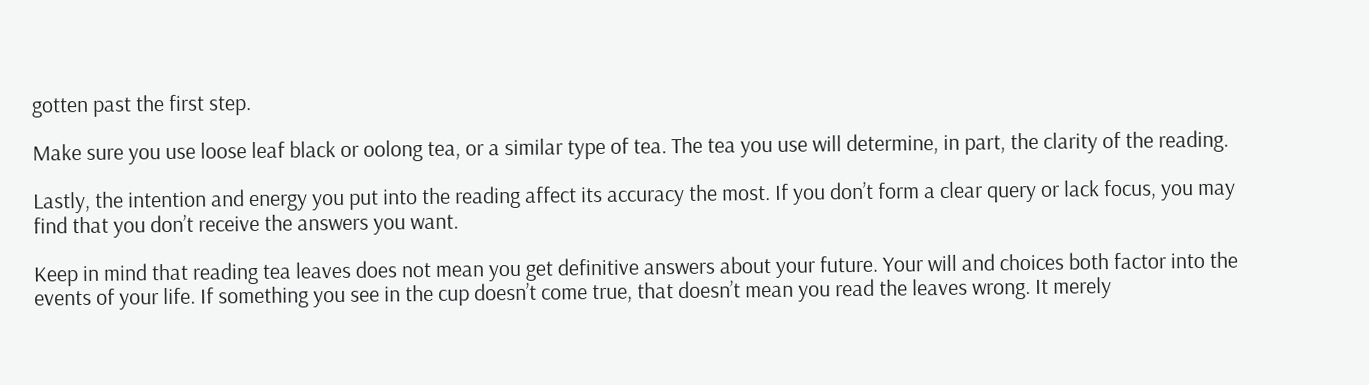gotten past the first step.

Make sure you use loose leaf black or oolong tea, or a similar type of tea. The tea you use will determine, in part, the clarity of the reading.

Lastly, the intention and energy you put into the reading affect its accuracy the most. If you don’t form a clear query or lack focus, you may find that you don’t receive the answers you want.

Keep in mind that reading tea leaves does not mean you get definitive answers about your future. Your will and choices both factor into the events of your life. If something you see in the cup doesn’t come true, that doesn’t mean you read the leaves wrong. It merely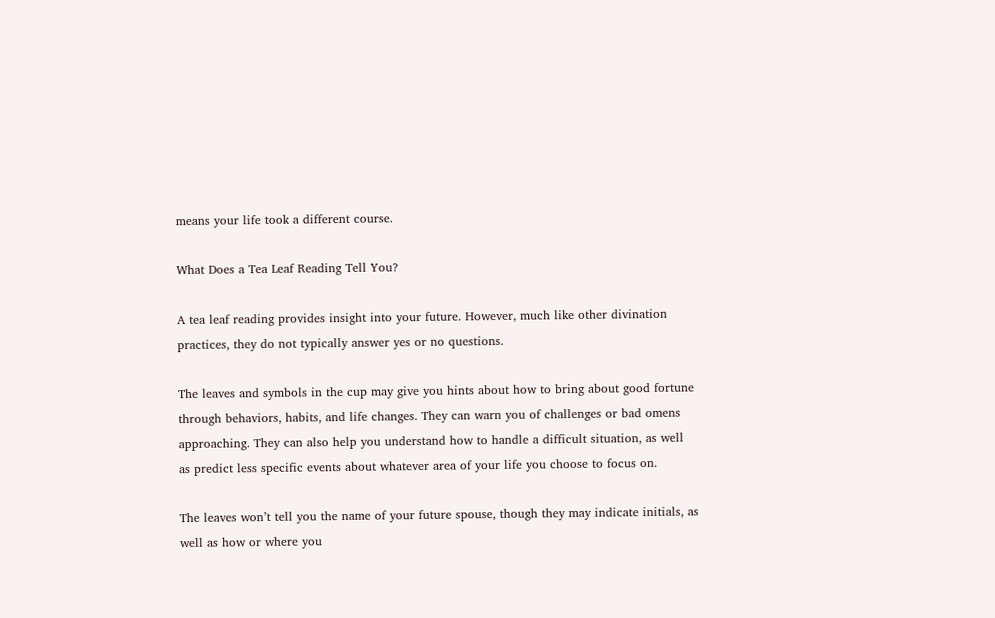means your life took a different course.

What Does a Tea Leaf Reading Tell You?

A tea leaf reading provides insight into your future. However, much like other divination practices, they do not typically answer yes or no questions.

The leaves and symbols in the cup may give you hints about how to bring about good fortune through behaviors, habits, and life changes. They can warn you of challenges or bad omens approaching. They can also help you understand how to handle a difficult situation, as well as predict less specific events about whatever area of your life you choose to focus on.

The leaves won’t tell you the name of your future spouse, though they may indicate initials, as well as how or where you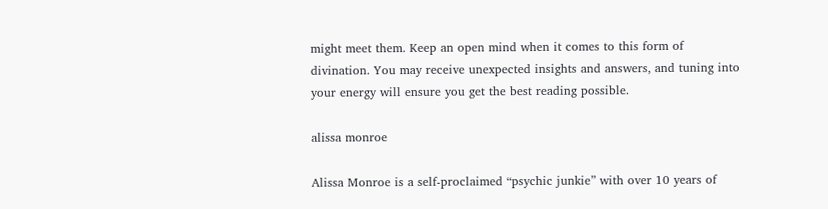might meet them. Keep an open mind when it comes to this form of divination. You may receive unexpected insights and answers, and tuning into your energy will ensure you get the best reading possible.

alissa monroe

Alissa Monroe is a self-proclaimed “psychic junkie” with over 10 years of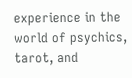experience in the world of psychics, tarot, and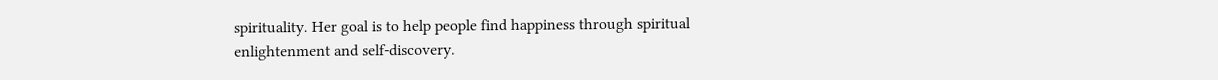spirituality. Her goal is to help people find happiness through spiritual enlightenment and self-discovery.